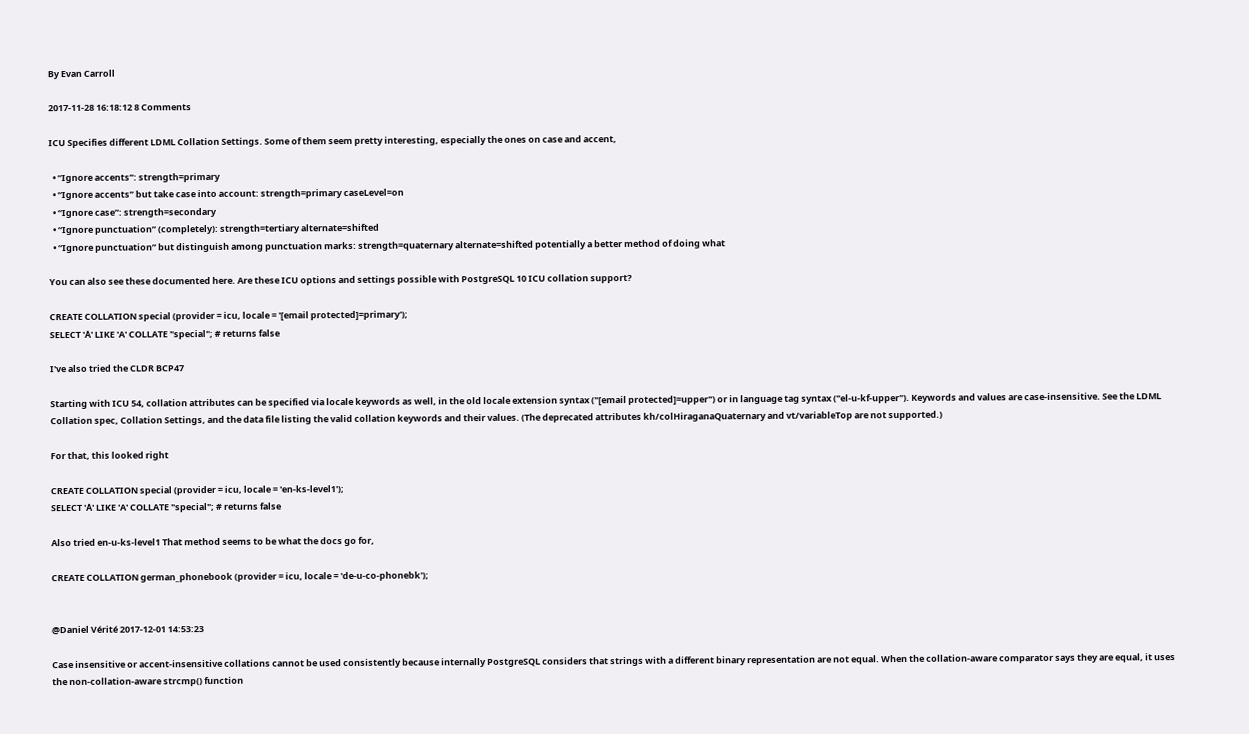By Evan Carroll

2017-11-28 16:18:12 8 Comments

ICU Specifies different LDML Collation Settings. Some of them seem pretty interesting, especially the ones on case and accent,

  • “Ignore accents”: strength=primary
  • “Ignore accents” but take case into account: strength=primary caseLevel=on
  • “Ignore case”: strength=secondary
  • “Ignore punctuation” (completely): strength=tertiary alternate=shifted
  • “Ignore punctuation” but distinguish among punctuation marks: strength=quaternary alternate=shifted potentially a better method of doing what

You can also see these documented here. Are these ICU options and settings possible with PostgreSQL 10 ICU collation support?

CREATE COLLATION special (provider = icu, locale = '[email protected]=primary');
SELECT 'Å' LIKE 'A' COLLATE "special"; # returns false

I've also tried the CLDR BCP47

Starting with ICU 54, collation attributes can be specified via locale keywords as well, in the old locale extension syntax ("[email protected]=upper") or in language tag syntax ("el-u-kf-upper"). Keywords and values are case-insensitive. See the LDML Collation spec, Collation Settings, and the data file listing the valid collation keywords and their values. (The deprecated attributes kh/colHiraganaQuaternary and vt/variableTop are not supported.)

For that, this looked right

CREATE COLLATION special (provider = icu, locale = 'en-ks-level1');
SELECT 'Å' LIKE 'A' COLLATE "special"; # returns false

Also tried en-u-ks-level1 That method seems to be what the docs go for,

CREATE COLLATION german_phonebook (provider = icu, locale = 'de-u-co-phonebk');


@Daniel Vérité 2017-12-01 14:53:23

Case insensitive or accent-insensitive collations cannot be used consistently because internally PostgreSQL considers that strings with a different binary representation are not equal. When the collation-aware comparator says they are equal, it uses the non-collation-aware strcmp() function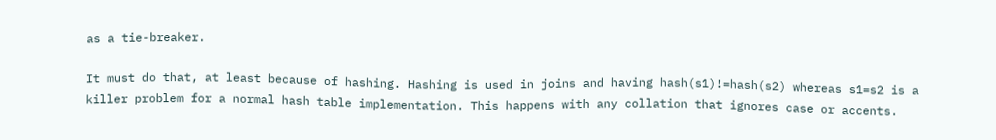as a tie-breaker.

It must do that, at least because of hashing. Hashing is used in joins and having hash(s1)!=hash(s2) whereas s1=s2 is a killer problem for a normal hash table implementation. This happens with any collation that ignores case or accents.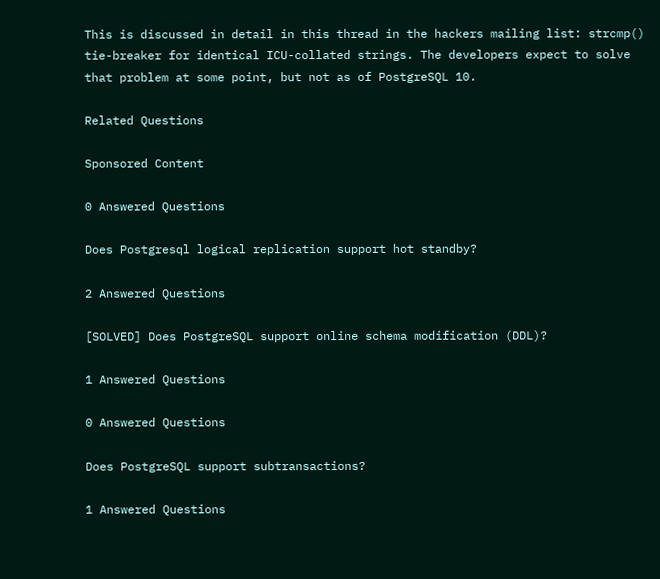This is discussed in detail in this thread in the hackers mailing list: strcmp() tie-breaker for identical ICU-collated strings. The developers expect to solve that problem at some point, but not as of PostgreSQL 10.

Related Questions

Sponsored Content

0 Answered Questions

Does Postgresql logical replication support hot standby?

2 Answered Questions

[SOLVED] Does PostgreSQL support online schema modification (DDL)?

1 Answered Questions

0 Answered Questions

Does PostgreSQL support subtransactions?

1 Answered Questions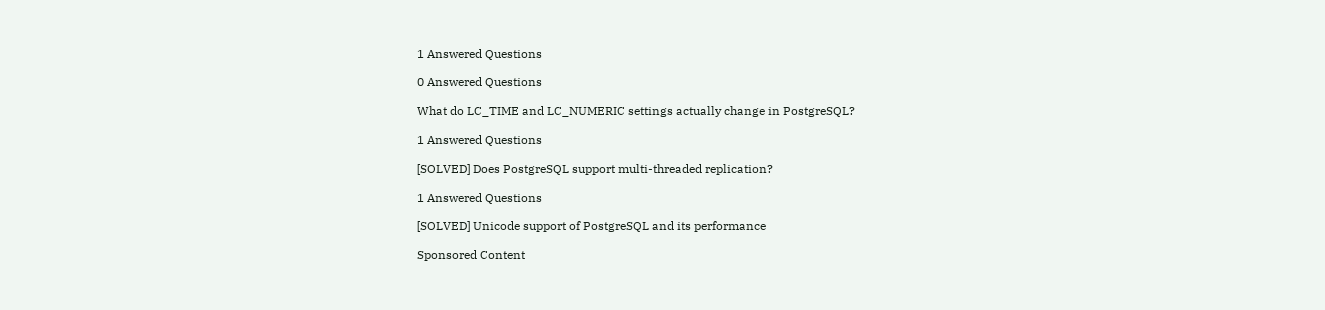1 Answered Questions

0 Answered Questions

What do LC_TIME and LC_NUMERIC settings actually change in PostgreSQL?

1 Answered Questions

[SOLVED] Does PostgreSQL support multi-threaded replication?

1 Answered Questions

[SOLVED] Unicode support of PostgreSQL and its performance

Sponsored Content